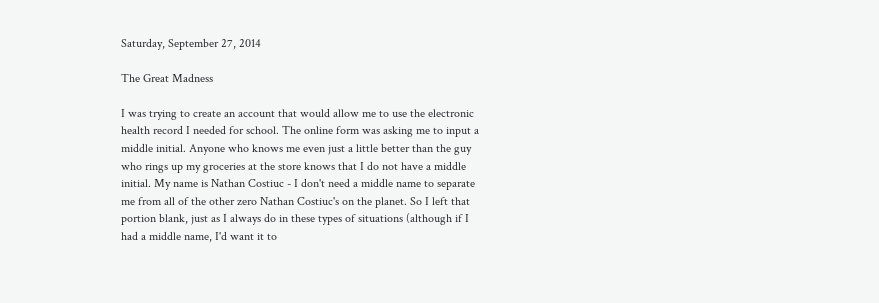Saturday, September 27, 2014

The Great Madness

I was trying to create an account that would allow me to use the electronic health record I needed for school. The online form was asking me to input a middle initial. Anyone who knows me even just a little better than the guy who rings up my groceries at the store knows that I do not have a middle initial. My name is Nathan Costiuc - I don't need a middle name to separate me from all of the other zero Nathan Costiuc's on the planet. So I left that portion blank, just as I always do in these types of situations (although if I had a middle name, I'd want it to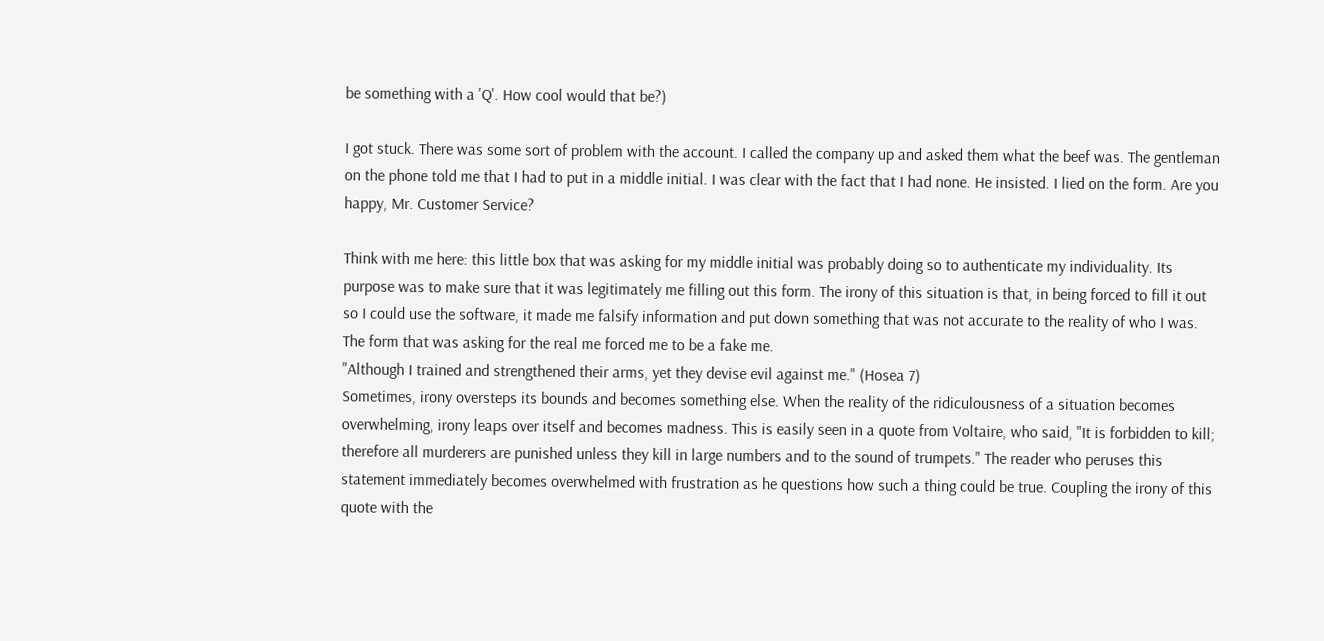be something with a 'Q'. How cool would that be?)

I got stuck. There was some sort of problem with the account. I called the company up and asked them what the beef was. The gentleman on the phone told me that I had to put in a middle initial. I was clear with the fact that I had none. He insisted. I lied on the form. Are you happy, Mr. Customer Service?

Think with me here: this little box that was asking for my middle initial was probably doing so to authenticate my individuality. Its purpose was to make sure that it was legitimately me filling out this form. The irony of this situation is that, in being forced to fill it out so I could use the software, it made me falsify information and put down something that was not accurate to the reality of who I was. The form that was asking for the real me forced me to be a fake me.
"Although I trained and strengthened their arms, yet they devise evil against me." (Hosea 7)
Sometimes, irony oversteps its bounds and becomes something else. When the reality of the ridiculousness of a situation becomes overwhelming, irony leaps over itself and becomes madness. This is easily seen in a quote from Voltaire, who said, "It is forbidden to kill; therefore all murderers are punished unless they kill in large numbers and to the sound of trumpets." The reader who peruses this statement immediately becomes overwhelmed with frustration as he questions how such a thing could be true. Coupling the irony of this quote with the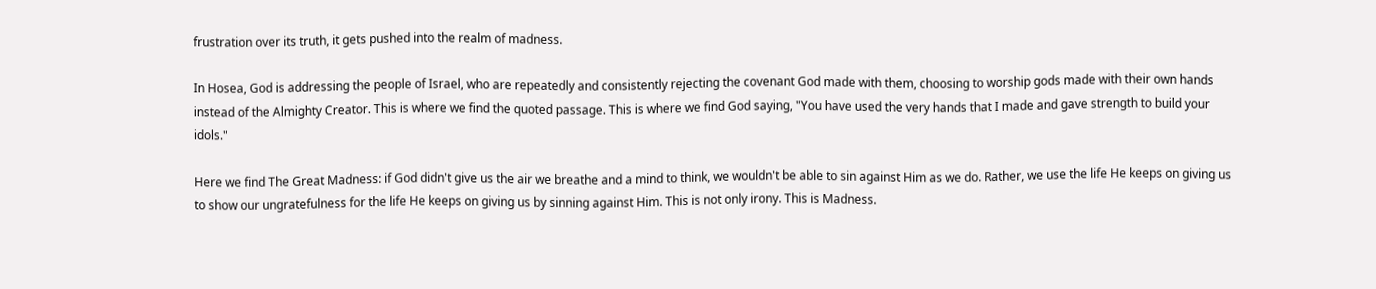frustration over its truth, it gets pushed into the realm of madness.

In Hosea, God is addressing the people of Israel, who are repeatedly and consistently rejecting the covenant God made with them, choosing to worship gods made with their own hands instead of the Almighty Creator. This is where we find the quoted passage. This is where we find God saying, "You have used the very hands that I made and gave strength to build your idols."

Here we find The Great Madness: if God didn't give us the air we breathe and a mind to think, we wouldn't be able to sin against Him as we do. Rather, we use the life He keeps on giving us to show our ungratefulness for the life He keeps on giving us by sinning against Him. This is not only irony. This is Madness.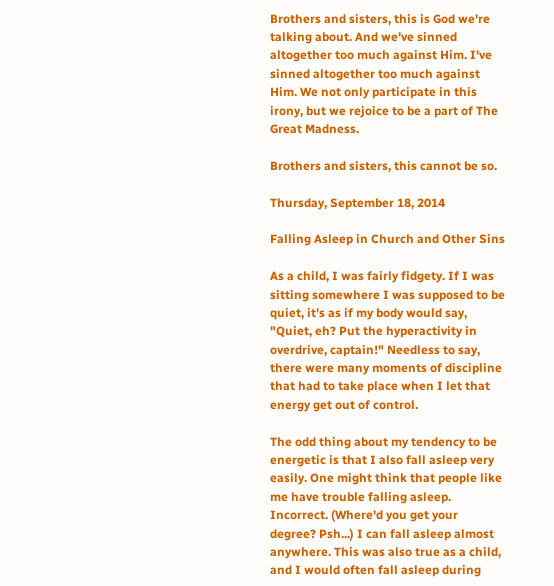Brothers and sisters, this is God we're talking about. And we've sinned altogether too much against Him. I've sinned altogether too much against Him. We not only participate in this irony, but we rejoice to be a part of The Great Madness.

Brothers and sisters, this cannot be so.

Thursday, September 18, 2014

Falling Asleep in Church and Other Sins

As a child, I was fairly fidgety. If I was sitting somewhere I was supposed to be quiet, it's as if my body would say, "Quiet, eh? Put the hyperactivity in overdrive, captain!" Needless to say, there were many moments of discipline that had to take place when I let that energy get out of control.

The odd thing about my tendency to be energetic is that I also fall asleep very easily. One might think that people like me have trouble falling asleep. Incorrect. (Where'd you get your degree? Psh...) I can fall asleep almost anywhere. This was also true as a child, and I would often fall asleep during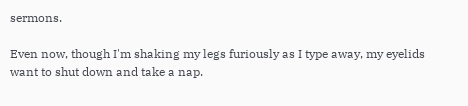sermons.

Even now, though I'm shaking my legs furiously as I type away, my eyelids want to shut down and take a nap.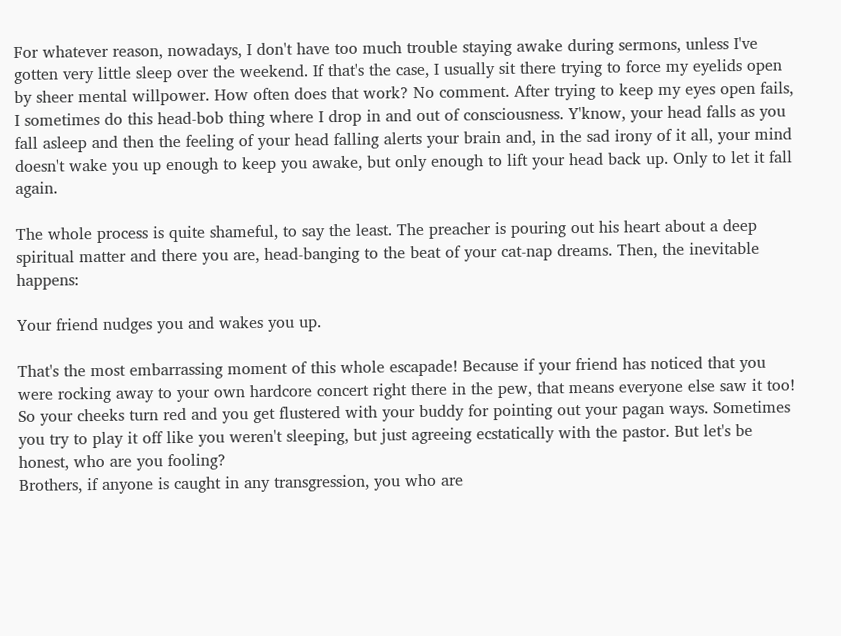For whatever reason, nowadays, I don't have too much trouble staying awake during sermons, unless I've gotten very little sleep over the weekend. If that's the case, I usually sit there trying to force my eyelids open by sheer mental willpower. How often does that work? No comment. After trying to keep my eyes open fails, I sometimes do this head-bob thing where I drop in and out of consciousness. Y'know, your head falls as you fall asleep and then the feeling of your head falling alerts your brain and, in the sad irony of it all, your mind doesn't wake you up enough to keep you awake, but only enough to lift your head back up. Only to let it fall again.

The whole process is quite shameful, to say the least. The preacher is pouring out his heart about a deep spiritual matter and there you are, head-banging to the beat of your cat-nap dreams. Then, the inevitable happens:

Your friend nudges you and wakes you up.

That's the most embarrassing moment of this whole escapade! Because if your friend has noticed that you were rocking away to your own hardcore concert right there in the pew, that means everyone else saw it too! So your cheeks turn red and you get flustered with your buddy for pointing out your pagan ways. Sometimes you try to play it off like you weren't sleeping, but just agreeing ecstatically with the pastor. But let's be honest, who are you fooling?
Brothers, if anyone is caught in any transgression, you who are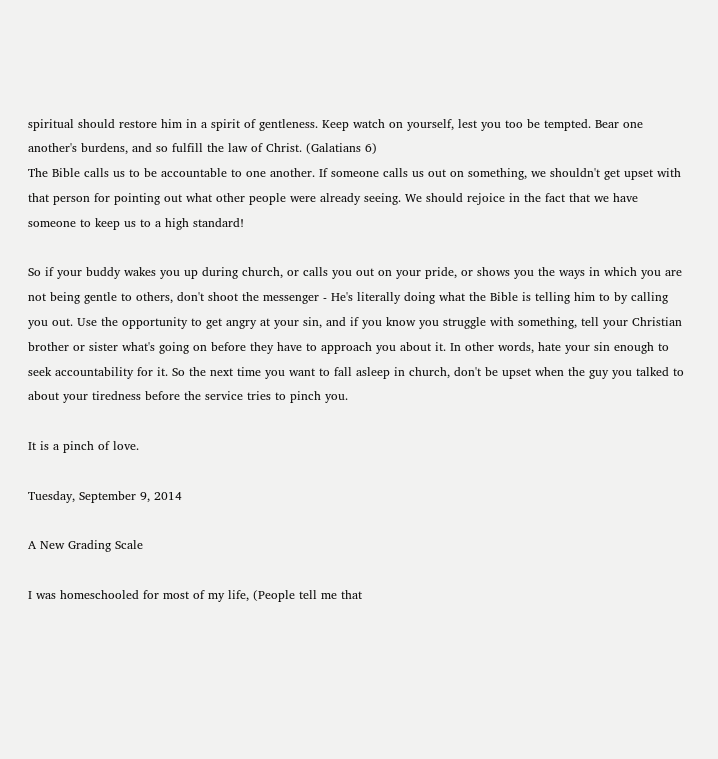spiritual should restore him in a spirit of gentleness. Keep watch on yourself, lest you too be tempted. Bear one another's burdens, and so fulfill the law of Christ. (Galatians 6)
The Bible calls us to be accountable to one another. If someone calls us out on something, we shouldn't get upset with that person for pointing out what other people were already seeing. We should rejoice in the fact that we have someone to keep us to a high standard!

So if your buddy wakes you up during church, or calls you out on your pride, or shows you the ways in which you are not being gentle to others, don't shoot the messenger - He's literally doing what the Bible is telling him to by calling you out. Use the opportunity to get angry at your sin, and if you know you struggle with something, tell your Christian brother or sister what's going on before they have to approach you about it. In other words, hate your sin enough to seek accountability for it. So the next time you want to fall asleep in church, don't be upset when the guy you talked to about your tiredness before the service tries to pinch you.

It is a pinch of love.

Tuesday, September 9, 2014

A New Grading Scale

I was homeschooled for most of my life, (People tell me that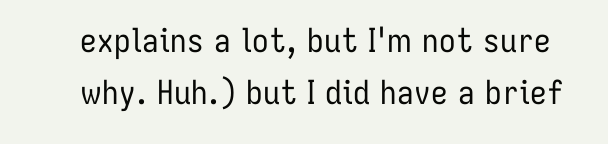explains a lot, but I'm not sure why. Huh.) but I did have a brief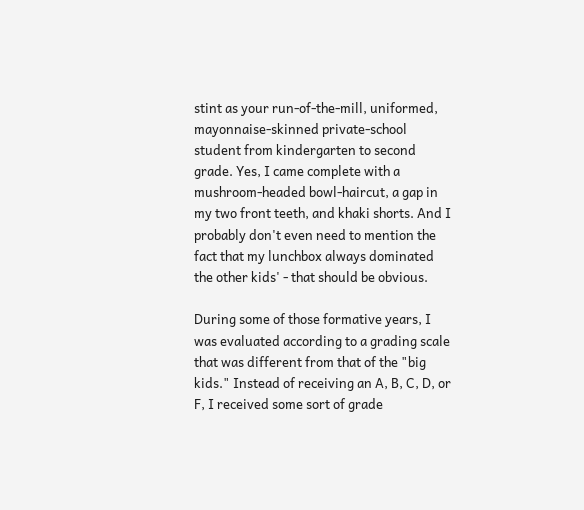stint as your run-of-the-mill, uniformed, mayonnaise-skinned private-school student from kindergarten to second grade. Yes, I came complete with a mushroom-headed bowl-haircut, a gap in my two front teeth, and khaki shorts. And I probably don't even need to mention the fact that my lunchbox always dominated the other kids' - that should be obvious.

During some of those formative years, I was evaluated according to a grading scale that was different from that of the "big kids." Instead of receiving an A, B, C, D, or F, I received some sort of grade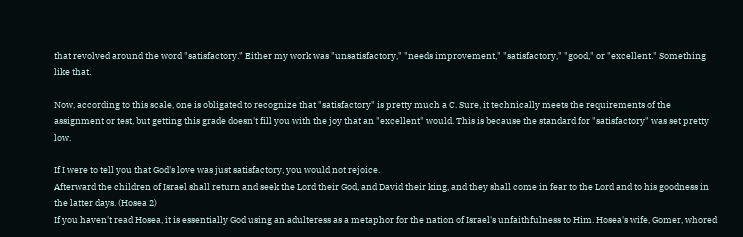that revolved around the word "satisfactory." Either my work was "unsatisfactory," "needs improvement," "satisfactory," "good," or "excellent." Something like that.

Now, according to this scale, one is obligated to recognize that "satisfactory" is pretty much a C. Sure, it technically meets the requirements of the assignment or test, but getting this grade doesn't fill you with the joy that an "excellent" would. This is because the standard for "satisfactory" was set pretty low.

If I were to tell you that God's love was just satisfactory, you would not rejoice.
Afterward the children of Israel shall return and seek the Lord their God, and David their king, and they shall come in fear to the Lord and to his goodness in the latter days. (Hosea 2)
If you haven't read Hosea, it is essentially God using an adulteress as a metaphor for the nation of Israel's unfaithfulness to Him. Hosea's wife, Gomer, whored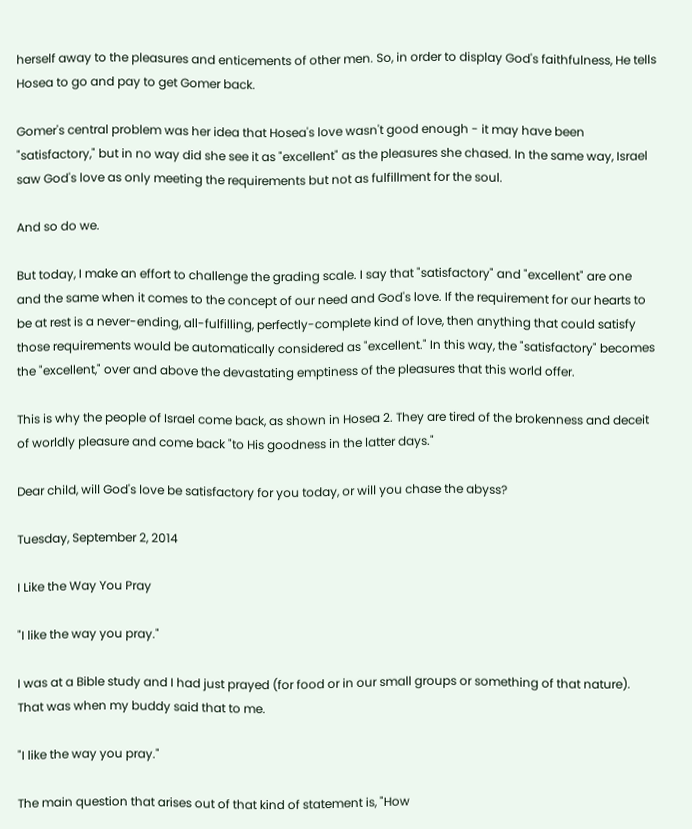herself away to the pleasures and enticements of other men. So, in order to display God's faithfulness, He tells Hosea to go and pay to get Gomer back.

Gomer's central problem was her idea that Hosea's love wasn't good enough - it may have been "satisfactory," but in no way did she see it as "excellent" as the pleasures she chased. In the same way, Israel saw God's love as only meeting the requirements but not as fulfillment for the soul.

And so do we.

But today, I make an effort to challenge the grading scale. I say that "satisfactory" and "excellent" are one and the same when it comes to the concept of our need and God's love. If the requirement for our hearts to be at rest is a never-ending, all-fulfilling, perfectly-complete kind of love, then anything that could satisfy those requirements would be automatically considered as "excellent." In this way, the "satisfactory" becomes the "excellent," over and above the devastating emptiness of the pleasures that this world offer.

This is why the people of Israel come back, as shown in Hosea 2. They are tired of the brokenness and deceit of worldly pleasure and come back "to His goodness in the latter days."

Dear child, will God's love be satisfactory for you today, or will you chase the abyss?

Tuesday, September 2, 2014

I Like the Way You Pray

"I like the way you pray."

I was at a Bible study and I had just prayed (for food or in our small groups or something of that nature). That was when my buddy said that to me.

"I like the way you pray."

The main question that arises out of that kind of statement is, "How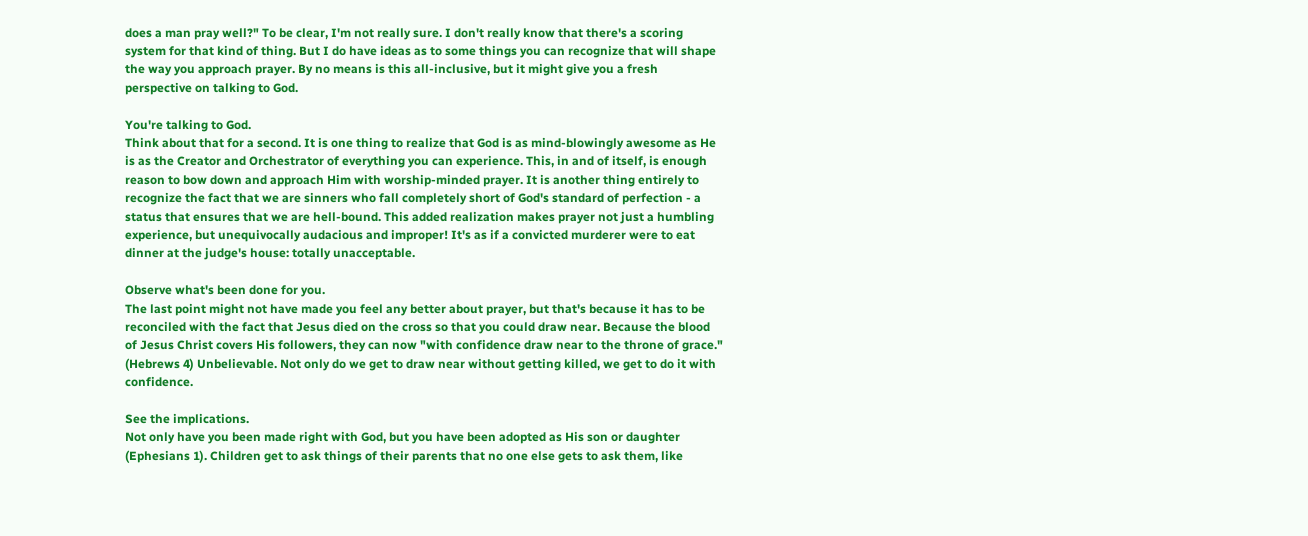does a man pray well?" To be clear, I'm not really sure. I don't really know that there's a scoring system for that kind of thing. But I do have ideas as to some things you can recognize that will shape the way you approach prayer. By no means is this all-inclusive, but it might give you a fresh perspective on talking to God.

You're talking to God.
Think about that for a second. It is one thing to realize that God is as mind-blowingly awesome as He is as the Creator and Orchestrator of everything you can experience. This, in and of itself, is enough reason to bow down and approach Him with worship-minded prayer. It is another thing entirely to recognize the fact that we are sinners who fall completely short of God's standard of perfection - a status that ensures that we are hell-bound. This added realization makes prayer not just a humbling experience, but unequivocally audacious and improper! It's as if a convicted murderer were to eat dinner at the judge's house: totally unacceptable.

Observe what's been done for you.
The last point might not have made you feel any better about prayer, but that's because it has to be reconciled with the fact that Jesus died on the cross so that you could draw near. Because the blood of Jesus Christ covers His followers, they can now "with confidence draw near to the throne of grace." (Hebrews 4) Unbelievable. Not only do we get to draw near without getting killed, we get to do it with confidence.

See the implications.
Not only have you been made right with God, but you have been adopted as His son or daughter (Ephesians 1). Children get to ask things of their parents that no one else gets to ask them, like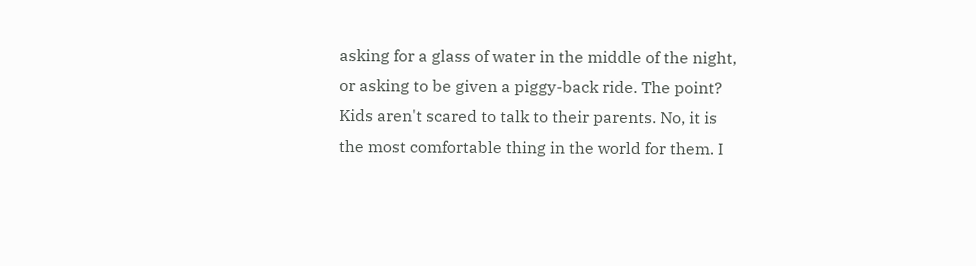asking for a glass of water in the middle of the night, or asking to be given a piggy-back ride. The point? Kids aren't scared to talk to their parents. No, it is the most comfortable thing in the world for them. I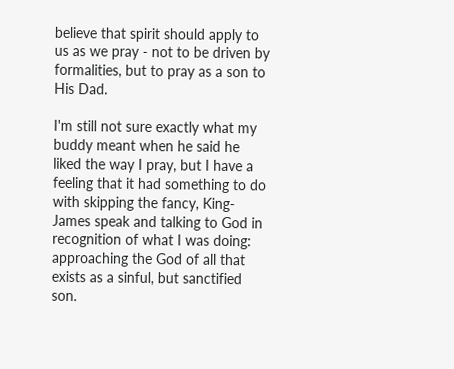believe that spirit should apply to us as we pray - not to be driven by formalities, but to pray as a son to His Dad.

I'm still not sure exactly what my buddy meant when he said he liked the way I pray, but I have a feeling that it had something to do with skipping the fancy, King-James speak and talking to God in recognition of what I was doing: approaching the God of all that exists as a sinful, but sanctified son.